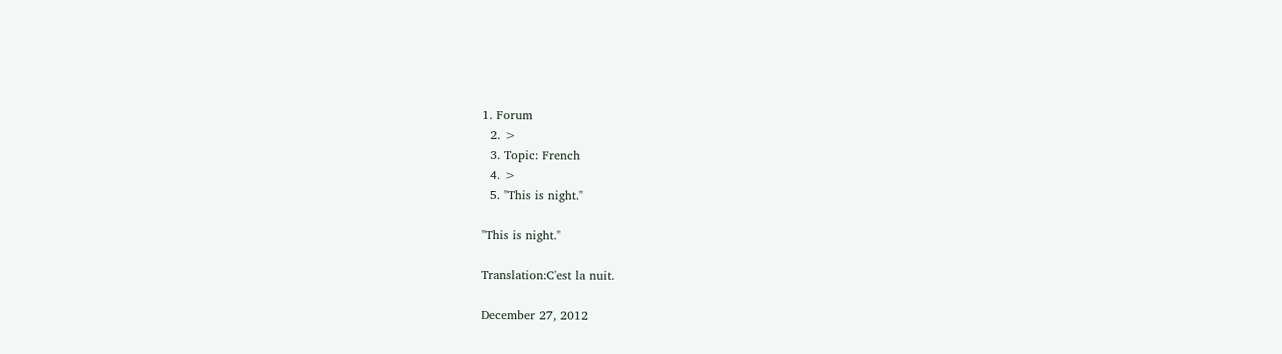1. Forum
  2. >
  3. Topic: French
  4. >
  5. "This is night."

"This is night."

Translation:C'est la nuit.

December 27, 2012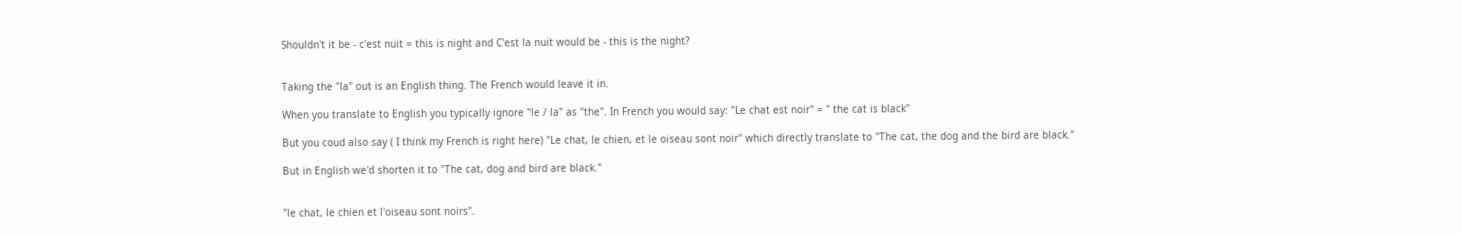Shouldn't it be - c'est nuit = this is night and C'est la nuit would be - this is the night?


Taking the "la" out is an English thing. The French would leave it in.

When you translate to English you typically ignore "le / la" as "the". In French you would say: "Le chat est noir" = " the cat is black"

But you coud also say ( I think my French is right here) "Le chat, le chien, et le oiseau sont noir" which directly translate to "The cat, the dog and the bird are black."

But in English we'd shorten it to "The cat, dog and bird are black."


"le chat, le chien et l'oiseau sont noirs".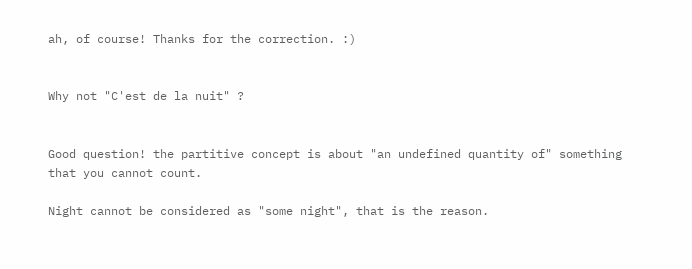ah, of course! Thanks for the correction. :)


Why not "C'est de la nuit" ?


Good question! the partitive concept is about "an undefined quantity of" something that you cannot count.

Night cannot be considered as "some night", that is the reason.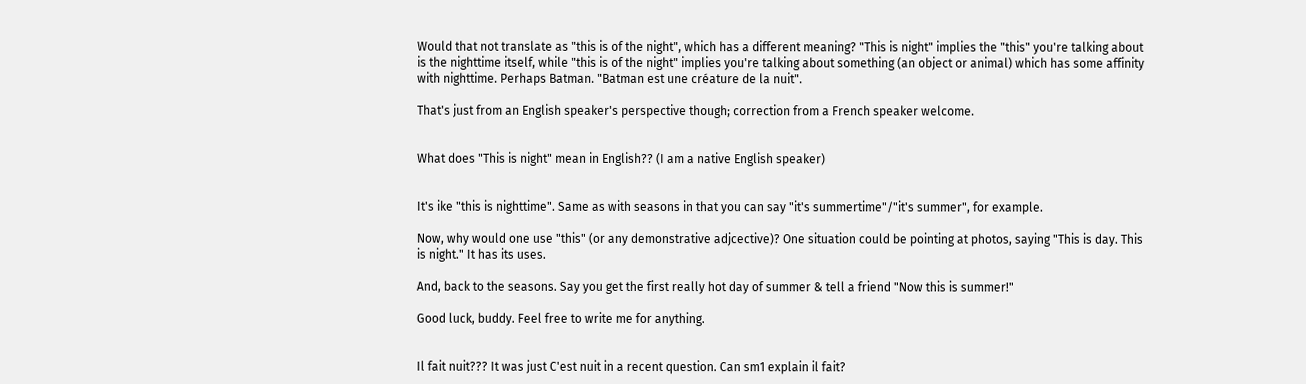Would that not translate as "this is of the night", which has a different meaning? "This is night" implies the "this" you're talking about is the nighttime itself, while "this is of the night" implies you're talking about something (an object or animal) which has some affinity with nighttime. Perhaps Batman. "Batman est une créature de la nuit".

That's just from an English speaker's perspective though; correction from a French speaker welcome.


What does "This is night" mean in English?? (I am a native English speaker)


It's ike "this is nighttime". Same as with seasons in that you can say "it's summertime"/"it's summer", for example.

Now, why would one use "this" (or any demonstrative adjcective)? One situation could be pointing at photos, saying "This is day. This is night." It has its uses.

And, back to the seasons. Say you get the first really hot day of summer & tell a friend "Now this is summer!"

Good luck, buddy. Feel free to write me for anything.


Il fait nuit??? It was just C'est nuit in a recent question. Can sm1 explain il fait?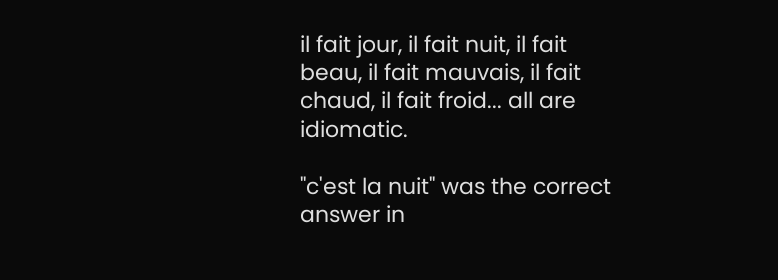il fait jour, il fait nuit, il fait beau, il fait mauvais, il fait chaud, il fait froid... all are idiomatic.

"c'est la nuit" was the correct answer in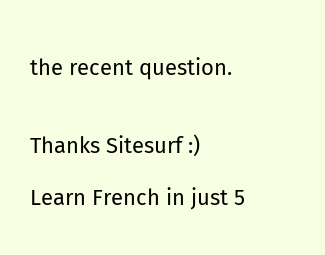the recent question.


Thanks Sitesurf :)

Learn French in just 5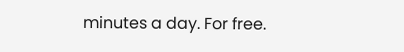minutes a day. For free.